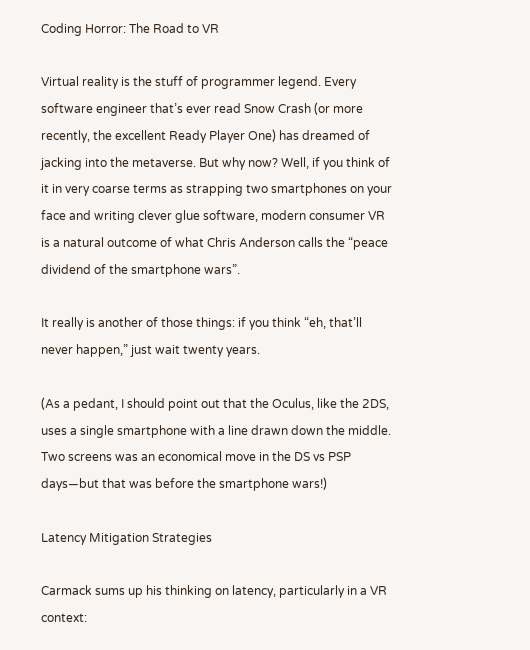Coding Horror: The Road to VR

Virtual reality is the stuff of programmer legend. Every software engineer that’s ever read Snow Crash (or more recently, the excellent Ready Player One) has dreamed of jacking into the metaverse. But why now? Well, if you think of it in very coarse terms as strapping two smartphones on your face and writing clever glue software, modern consumer VR is a natural outcome of what Chris Anderson calls the “peace dividend of the smartphone wars”.

It really is another of those things: if you think “eh, that’ll never happen,” just wait twenty years.

(As a pedant, I should point out that the Oculus, like the 2DS, uses a single smartphone with a line drawn down the middle. Two screens was an economical move in the DS vs PSP days—but that was before the smartphone wars!)

Latency Mitigation Strategies

Carmack sums up his thinking on latency, particularly in a VR context: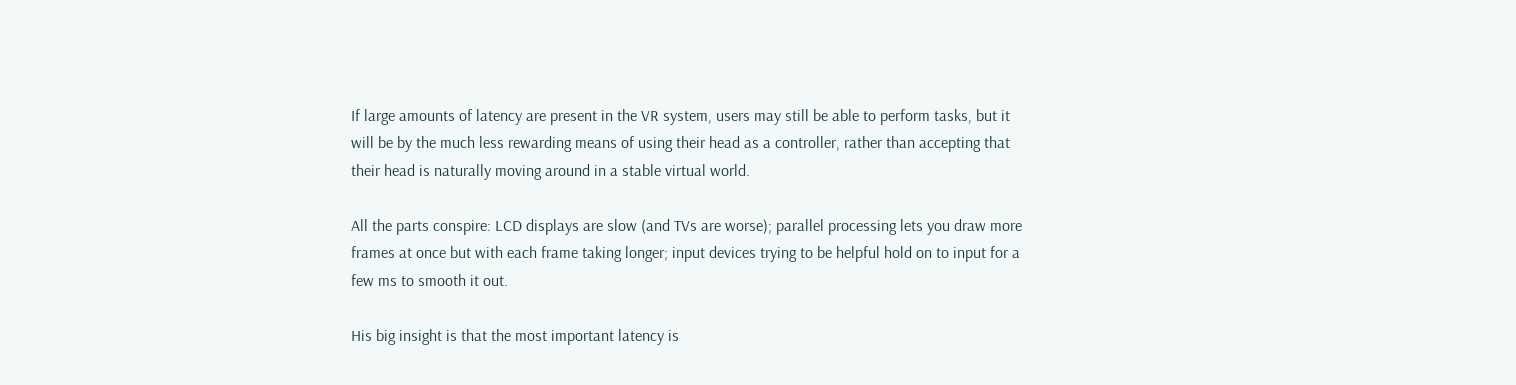If large amounts of latency are present in the VR system, users may still be able to perform tasks, but it will be by the much less rewarding means of using their head as a controller, rather than accepting that their head is naturally moving around in a stable virtual world.

All the parts conspire: LCD displays are slow (and TVs are worse); parallel processing lets you draw more frames at once but with each frame taking longer; input devices trying to be helpful hold on to input for a few ms to smooth it out.

His big insight is that the most important latency is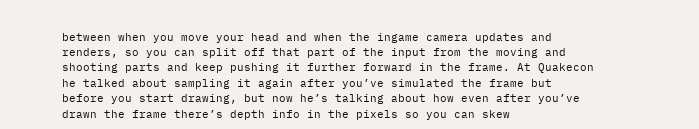between when you move your head and when the ingame camera updates and renders, so you can split off that part of the input from the moving and shooting parts and keep pushing it further forward in the frame. At Quakecon he talked about sampling it again after you’ve simulated the frame but before you start drawing, but now he’s talking about how even after you’ve drawn the frame there’s depth info in the pixels so you can skew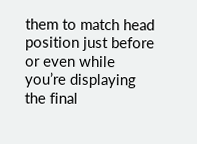them to match head position just before or even while you’re displaying the final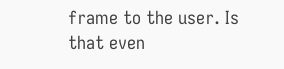frame to the user. Is that even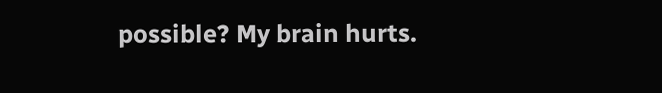possible? My brain hurts.